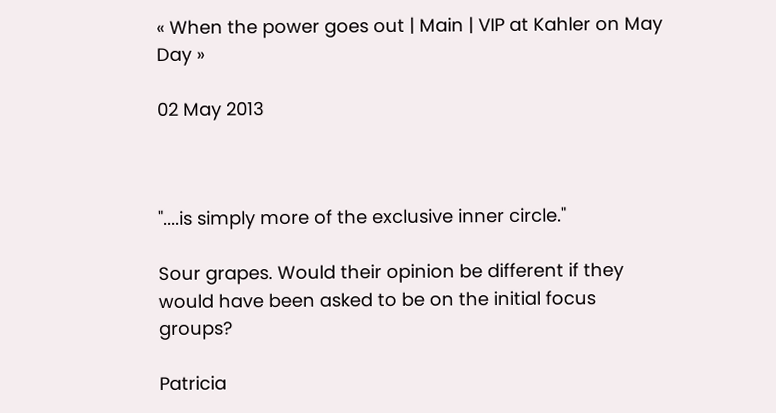« When the power goes out | Main | VIP at Kahler on May Day »

02 May 2013



"....is simply more of the exclusive inner circle."

Sour grapes. Would their opinion be different if they would have been asked to be on the initial focus groups?

Patricia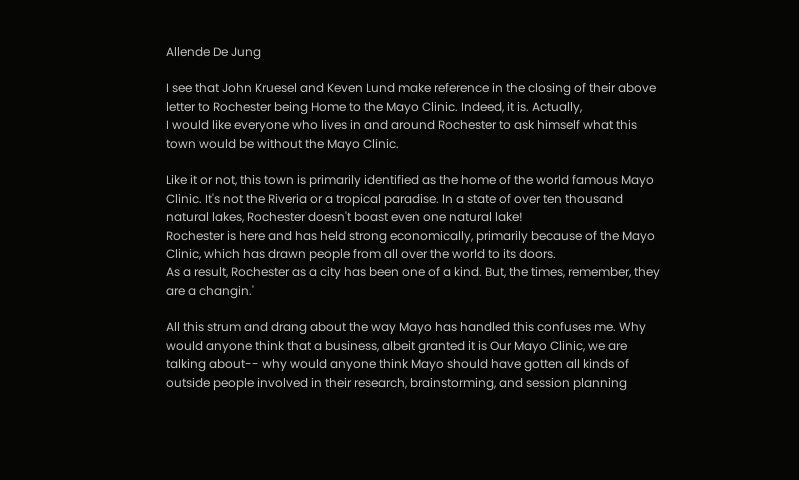Allende De Jung

I see that John Kruesel and Keven Lund make reference in the closing of their above letter to Rochester being Home to the Mayo Clinic. Indeed, it is. Actually,
I would like everyone who lives in and around Rochester to ask himself what this town would be without the Mayo Clinic.

Like it or not, this town is primarily identified as the home of the world famous Mayo Clinic. It's not the Riveria or a tropical paradise. In a state of over ten thousand natural lakes, Rochester doesn't boast even one natural lake!
Rochester is here and has held strong economically, primarily because of the Mayo Clinic, which has drawn people from all over the world to its doors.
As a result, Rochester as a city has been one of a kind. But, the times, remember, they are a changin.'

All this strum and drang about the way Mayo has handled this confuses me. Why would anyone think that a business, albeit granted it is Our Mayo Clinic, we are talking about-- why would anyone think Mayo should have gotten all kinds of outside people involved in their research, brainstorming, and session planning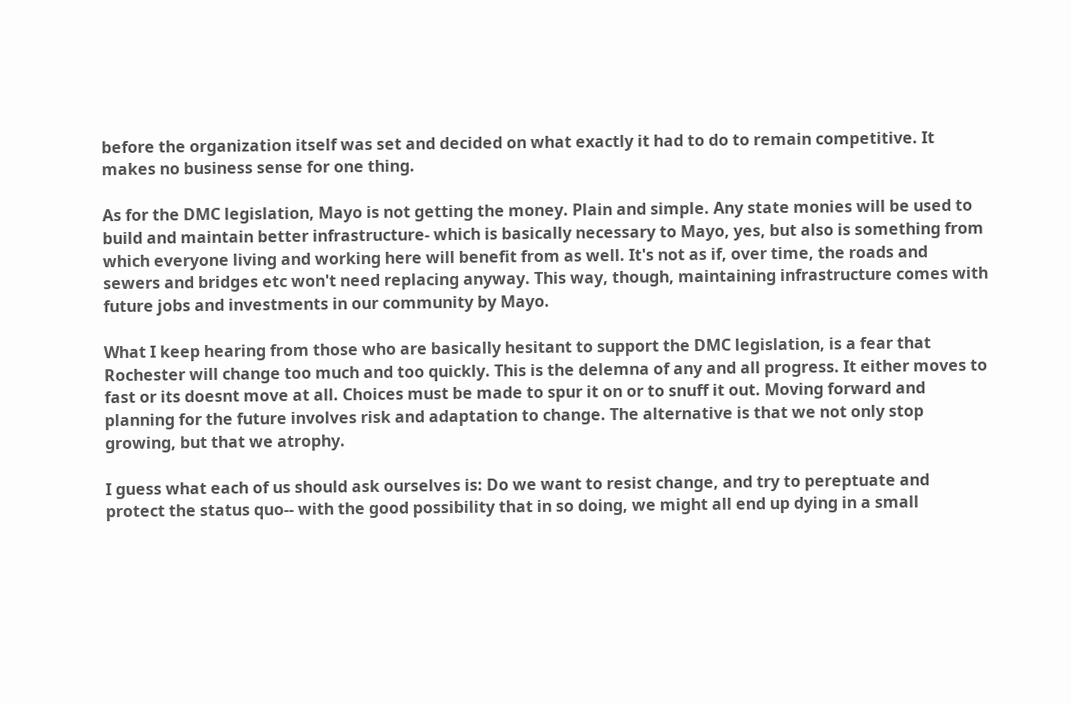before the organization itself was set and decided on what exactly it had to do to remain competitive. It makes no business sense for one thing.

As for the DMC legislation, Mayo is not getting the money. Plain and simple. Any state monies will be used to build and maintain better infrastructure- which is basically necessary to Mayo, yes, but also is something from which everyone living and working here will benefit from as well. It's not as if, over time, the roads and sewers and bridges etc won't need replacing anyway. This way, though, maintaining infrastructure comes with future jobs and investments in our community by Mayo.

What I keep hearing from those who are basically hesitant to support the DMC legislation, is a fear that Rochester will change too much and too quickly. This is the delemna of any and all progress. It either moves to fast or its doesnt move at all. Choices must be made to spur it on or to snuff it out. Moving forward and planning for the future involves risk and adaptation to change. The alternative is that we not only stop growing, but that we atrophy.

I guess what each of us should ask ourselves is: Do we want to resist change, and try to pereptuate and protect the status quo-- with the good possibility that in so doing, we might all end up dying in a small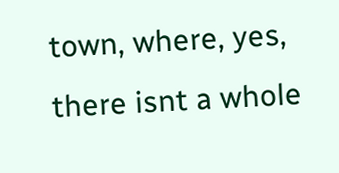town, where, yes, there isnt a whole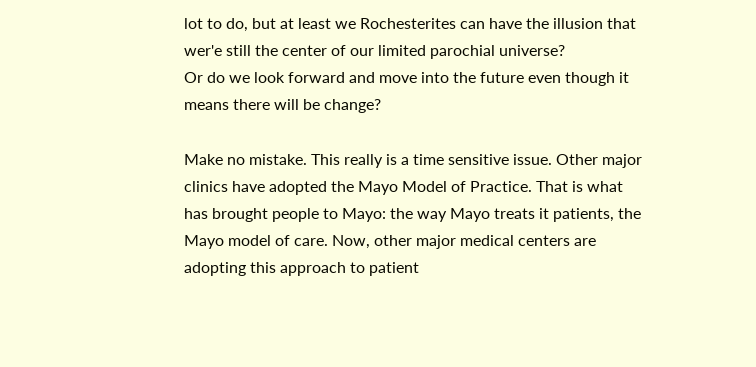lot to do, but at least we Rochesterites can have the illusion that wer'e still the center of our limited parochial universe?
Or do we look forward and move into the future even though it means there will be change?

Make no mistake. This really is a time sensitive issue. Other major clinics have adopted the Mayo Model of Practice. That is what has brought people to Mayo: the way Mayo treats it patients, the Mayo model of care. Now, other major medical centers are adopting this approach to patient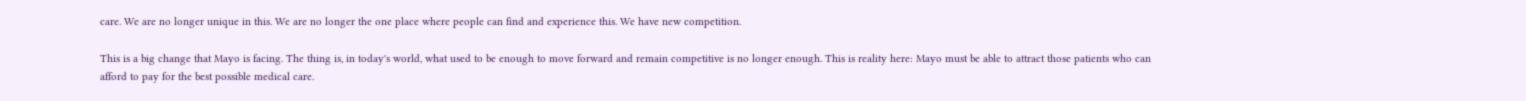care. We are no longer unique in this. We are no longer the one place where people can find and experience this. We have new competition.

This is a big change that Mayo is facing. The thing is, in today's world, what used to be enough to move forward and remain competitive is no longer enough. This is reality here: Mayo must be able to attract those patients who can afford to pay for the best possible medical care.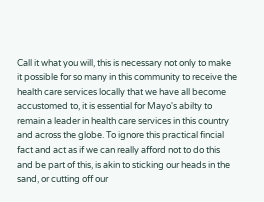Call it what you will, this is necessary not only to make it possible for so many in this community to receive the health care services locally that we have all become accustomed to, it is essential for Mayo's abilty to remain a leader in health care services in this country and across the globe. To ignore this practical fincial fact and act as if we can really afford not to do this and be part of this, is akin to sticking our heads in the sand, or cutting off our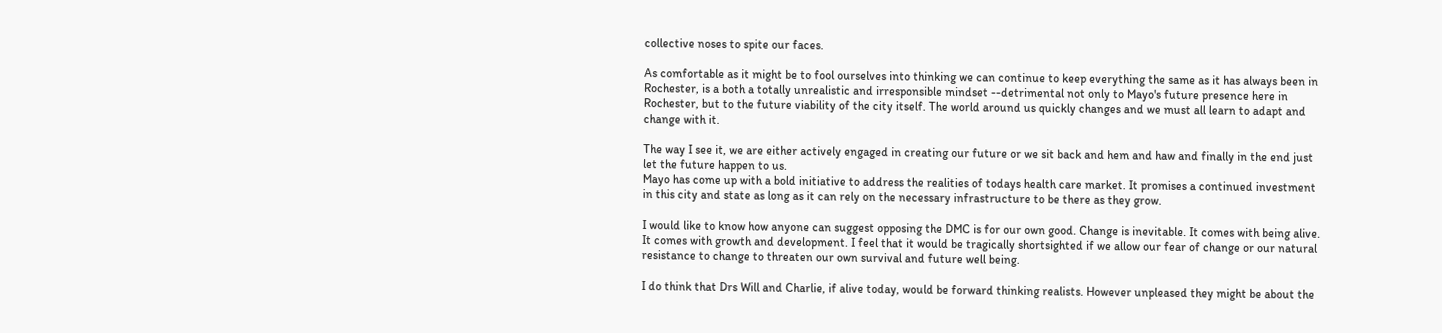collective noses to spite our faces.

As comfortable as it might be to fool ourselves into thinking we can continue to keep everything the same as it has always been in Rochester, is a both a totally unrealistic and irresponsible mindset --detrimental not only to Mayo's future presence here in Rochester, but to the future viability of the city itself. The world around us quickly changes and we must all learn to adapt and change with it.

The way I see it, we are either actively engaged in creating our future or we sit back and hem and haw and finally in the end just let the future happen to us.
Mayo has come up with a bold initiative to address the realities of todays health care market. It promises a continued investment in this city and state as long as it can rely on the necessary infrastructure to be there as they grow.

I would like to know how anyone can suggest opposing the DMC is for our own good. Change is inevitable. It comes with being alive. It comes with growth and development. I feel that it would be tragically shortsighted if we allow our fear of change or our natural resistance to change to threaten our own survival and future well being.

I do think that Drs Will and Charlie, if alive today, would be forward thinking realists. However unpleased they might be about the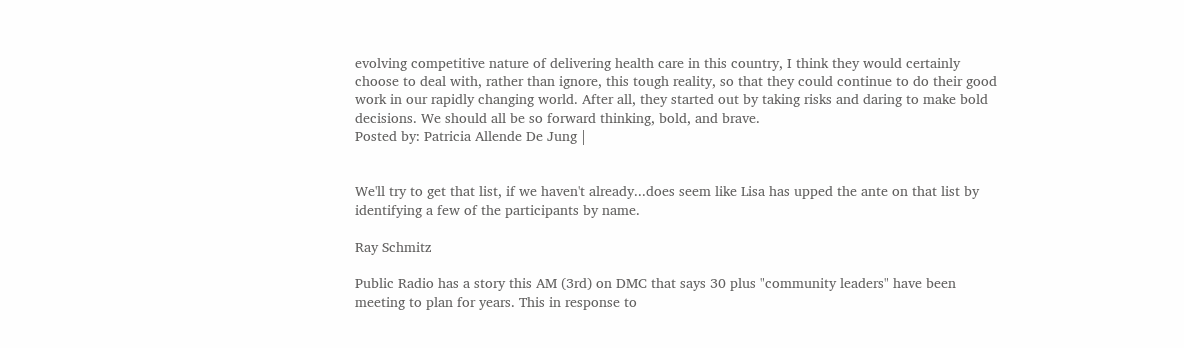evolving competitive nature of delivering health care in this country, I think they would certainly choose to deal with, rather than ignore, this tough reality, so that they could continue to do their good work in our rapidly changing world. After all, they started out by taking risks and daring to make bold decisions. We should all be so forward thinking, bold, and brave.
Posted by: Patricia Allende De Jung |


We'll try to get that list, if we haven't already...does seem like Lisa has upped the ante on that list by identifying a few of the participants by name.

Ray Schmitz

Public Radio has a story this AM (3rd) on DMC that says 30 plus "community leaders" have been meeting to plan for years. This in response to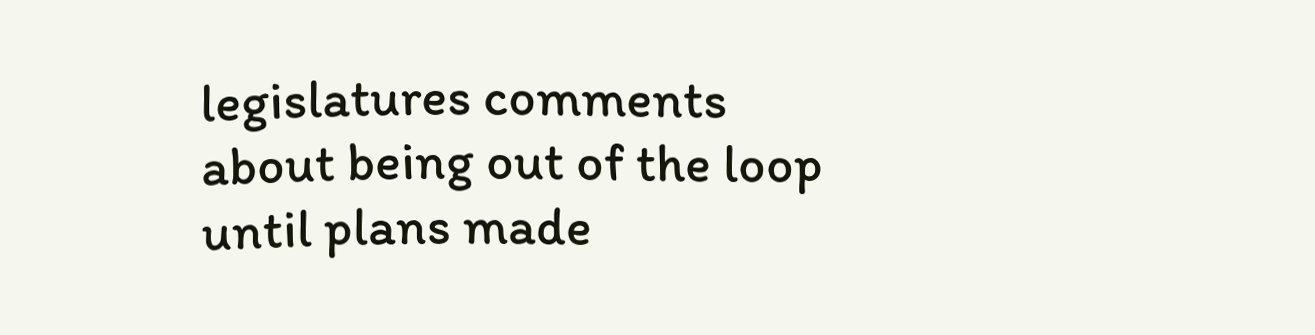legislatures comments about being out of the loop until plans made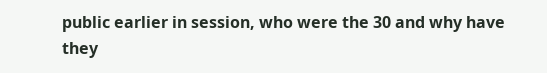public earlier in session, who were the 30 and why have they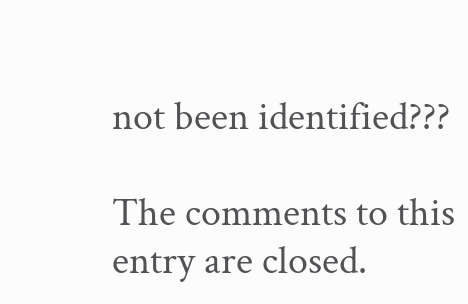not been identified???

The comments to this entry are closed.